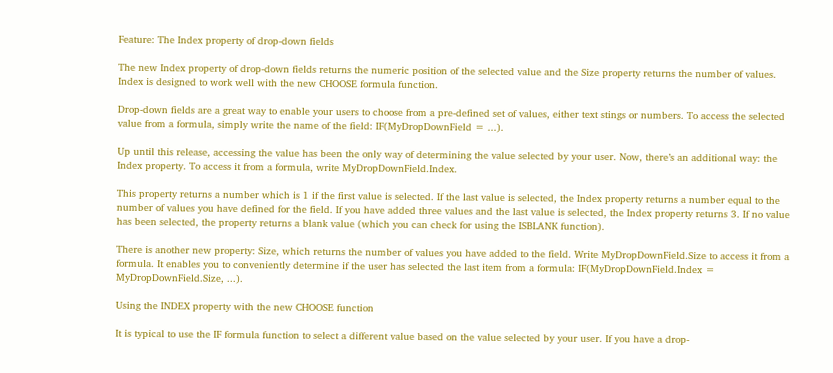Feature: The Index property of drop-down fields

The new Index property of drop-down fields returns the numeric position of the selected value and the Size property returns the number of values. Index is designed to work well with the new CHOOSE formula function.

Drop-down fields are a great way to enable your users to choose from a pre-defined set of values, either text stings or numbers. To access the selected value from a formula, simply write the name of the field: IF(MyDropDownField = ...).

Up until this release, accessing the value has been the only way of determining the value selected by your user. Now, there’s an additional way: the Index property. To access it from a formula, write MyDropDownField.Index.

This property returns a number which is 1 if the first value is selected. If the last value is selected, the Index property returns a number equal to the number of values you have defined for the field. If you have added three values and the last value is selected, the Index property returns 3. If no value has been selected, the property returns a blank value (which you can check for using the ISBLANK function).

There is another new property: Size, which returns the number of values you have added to the field. Write MyDropDownField.Size to access it from a formula. It enables you to conveniently determine if the user has selected the last item from a formula: IF(MyDropDownField.Index = MyDropDownField.Size, ...).

Using the INDEX property with the new CHOOSE function

It is typical to use the IF formula function to select a different value based on the value selected by your user. If you have a drop-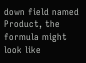down field named Product, the formula might look like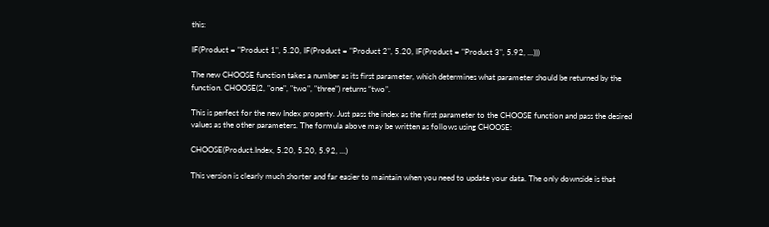this:

IF(Product = "Product 1", 5.20, IF(Product = "Product 2", 5.20, IF(Product = "Product 3", 5.92, ...)))

The new CHOOSE function takes a number as its first parameter, which determines what parameter should be returned by the function. CHOOSE(2, "one", "two", "three") returns “two”.

This is perfect for the new Index property. Just pass the index as the first parameter to the CHOOSE function and pass the desired values as the other parameters. The formula above may be written as follows using CHOOSE:

CHOOSE(Product.Index, 5.20, 5.20, 5.92, ...)

This version is clearly much shorter and far easier to maintain when you need to update your data. The only downside is that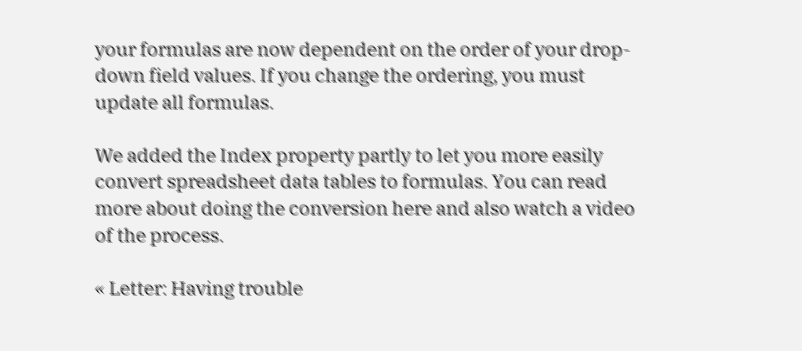your formulas are now dependent on the order of your drop-down field values. If you change the ordering, you must update all formulas.

We added the Index property partly to let you more easily convert spreadsheet data tables to formulas. You can read more about doing the conversion here and also watch a video of the process.

« Letter: Having trouble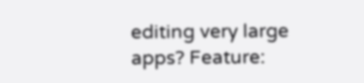editing very large apps? Feature: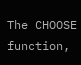The CHOOSE function,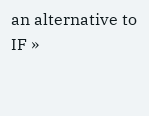an alternative to IF »